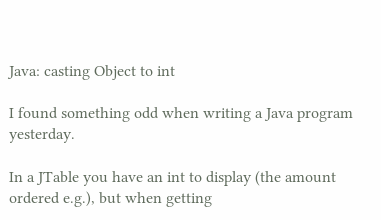Java: casting Object to int

I found something odd when writing a Java program yesterday.

In a JTable you have an int to display (the amount ordered e.g.), but when getting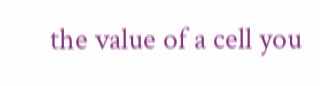the value of a cell you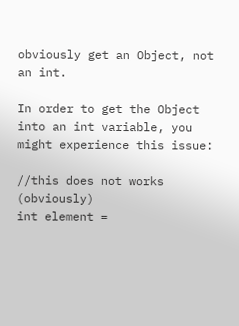obviously get an Object, not an int.

In order to get the Object into an int variable, you might experience this issue:

//this does not works (obviously)
int element =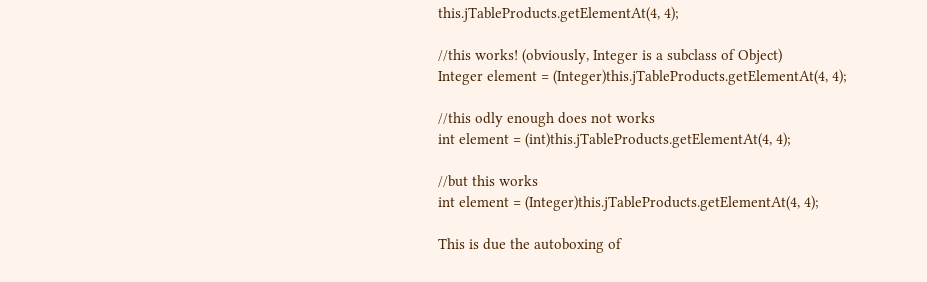this.jTableProducts.getElementAt(4, 4);

//this works! (obviously, Integer is a subclass of Object)
Integer element = (Integer)this.jTableProducts.getElementAt(4, 4);

//this odly enough does not works
int element = (int)this.jTableProducts.getElementAt(4, 4);

//but this works
int element = (Integer)this.jTableProducts.getElementAt(4, 4);

This is due the autoboxing of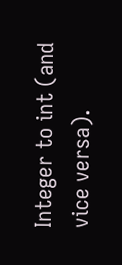Integer to int (and vice versa).